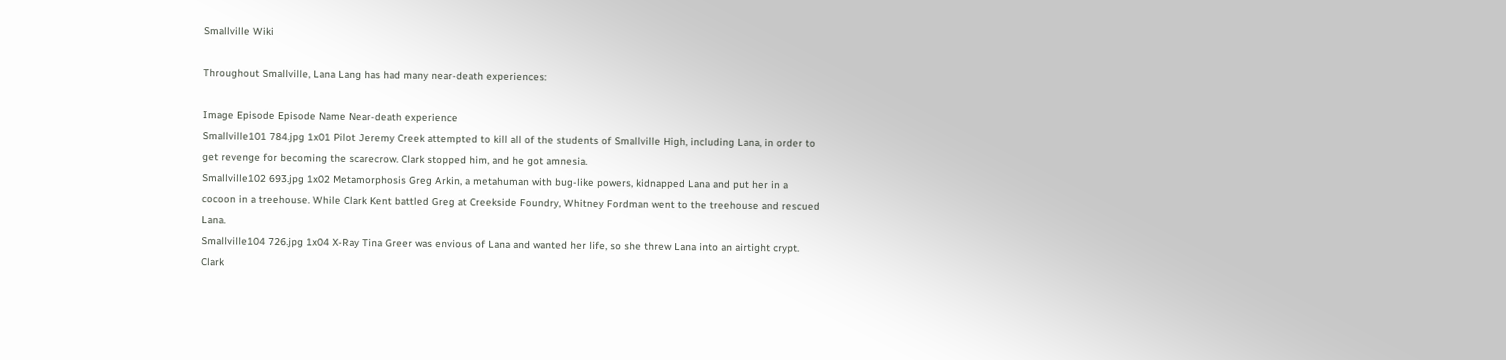Smallville Wiki

Throughout Smallville, Lana Lang has had many near-death experiences:

Image Episode Episode Name Near-death experience
Smallville101 784.jpg 1x01 Pilot Jeremy Creek attempted to kill all of the students of Smallville High, including Lana, in order to get revenge for becoming the scarecrow. Clark stopped him, and he got amnesia.
Smallville102 693.jpg 1x02 Metamorphosis Greg Arkin, a metahuman with bug-like powers, kidnapped Lana and put her in a cocoon in a treehouse. While Clark Kent battled Greg at Creekside Foundry, Whitney Fordman went to the treehouse and rescued Lana.
Smallville104 726.jpg 1x04 X-Ray Tina Greer was envious of Lana and wanted her life, so she threw Lana into an airtight crypt. Clark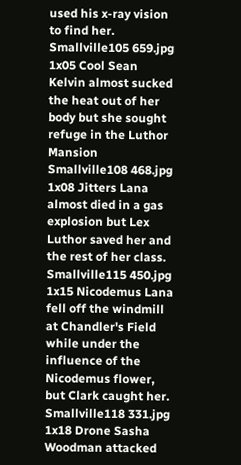used his x-ray vision to find her.
Smallville105 659.jpg 1x05 Cool Sean Kelvin almost sucked the heat out of her body but she sought refuge in the Luthor Mansion
Smallville108 468.jpg 1x08 Jitters Lana almost died in a gas explosion but Lex Luthor saved her and the rest of her class.
Smallville115 450.jpg 1x15 Nicodemus Lana fell off the windmill at Chandler's Field while under the influence of the Nicodemus flower, but Clark caught her.
Smallville118 331.jpg 1x18 Drone Sasha Woodman attacked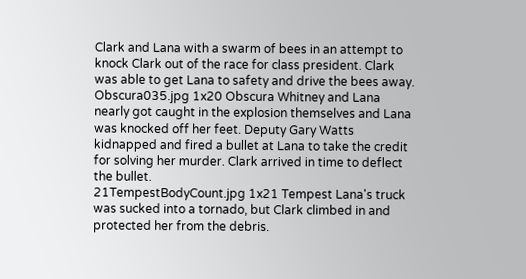Clark and Lana with a swarm of bees in an attempt to knock Clark out of the race for class president. Clark was able to get Lana to safety and drive the bees away.
Obscura035.jpg 1x20 Obscura Whitney and Lana nearly got caught in the explosion themselves and Lana was knocked off her feet. Deputy Gary Watts kidnapped and fired a bullet at Lana to take the credit for solving her murder. Clark arrived in time to deflect the bullet.
21TempestBodyCount.jpg 1x21 Tempest Lana's truck was sucked into a tornado, but Clark climbed in and protected her from the debris.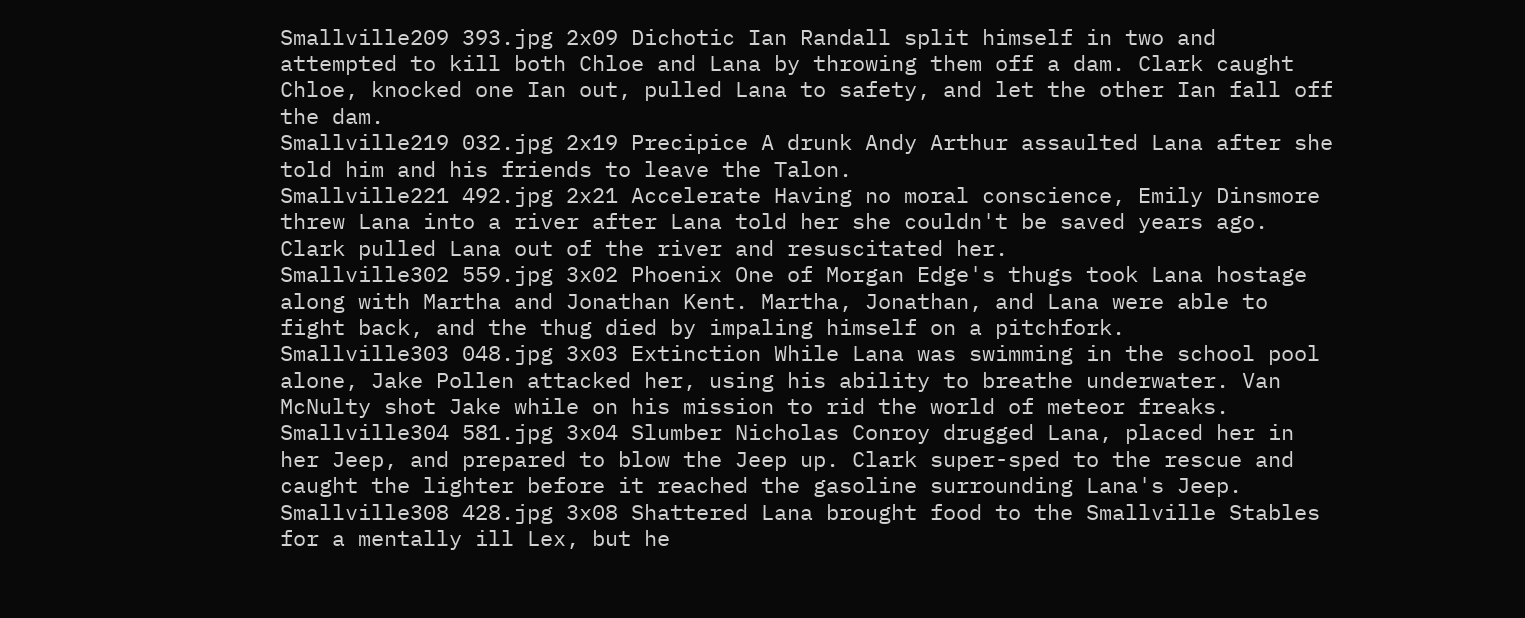Smallville209 393.jpg 2x09 Dichotic Ian Randall split himself in two and attempted to kill both Chloe and Lana by throwing them off a dam. Clark caught Chloe, knocked one Ian out, pulled Lana to safety, and let the other Ian fall off the dam.
Smallville219 032.jpg 2x19 Precipice A drunk Andy Arthur assaulted Lana after she told him and his friends to leave the Talon.
Smallville221 492.jpg 2x21 Accelerate Having no moral conscience, Emily Dinsmore threw Lana into a river after Lana told her she couldn't be saved years ago. Clark pulled Lana out of the river and resuscitated her.
Smallville302 559.jpg 3x02 Phoenix One of Morgan Edge's thugs took Lana hostage along with Martha and Jonathan Kent. Martha, Jonathan, and Lana were able to fight back, and the thug died by impaling himself on a pitchfork.
Smallville303 048.jpg 3x03 Extinction While Lana was swimming in the school pool alone, Jake Pollen attacked her, using his ability to breathe underwater. Van McNulty shot Jake while on his mission to rid the world of meteor freaks.
Smallville304 581.jpg 3x04 Slumber Nicholas Conroy drugged Lana, placed her in her Jeep, and prepared to blow the Jeep up. Clark super-sped to the rescue and caught the lighter before it reached the gasoline surrounding Lana's Jeep.
Smallville308 428.jpg 3x08 Shattered Lana brought food to the Smallville Stables for a mentally ill Lex, but he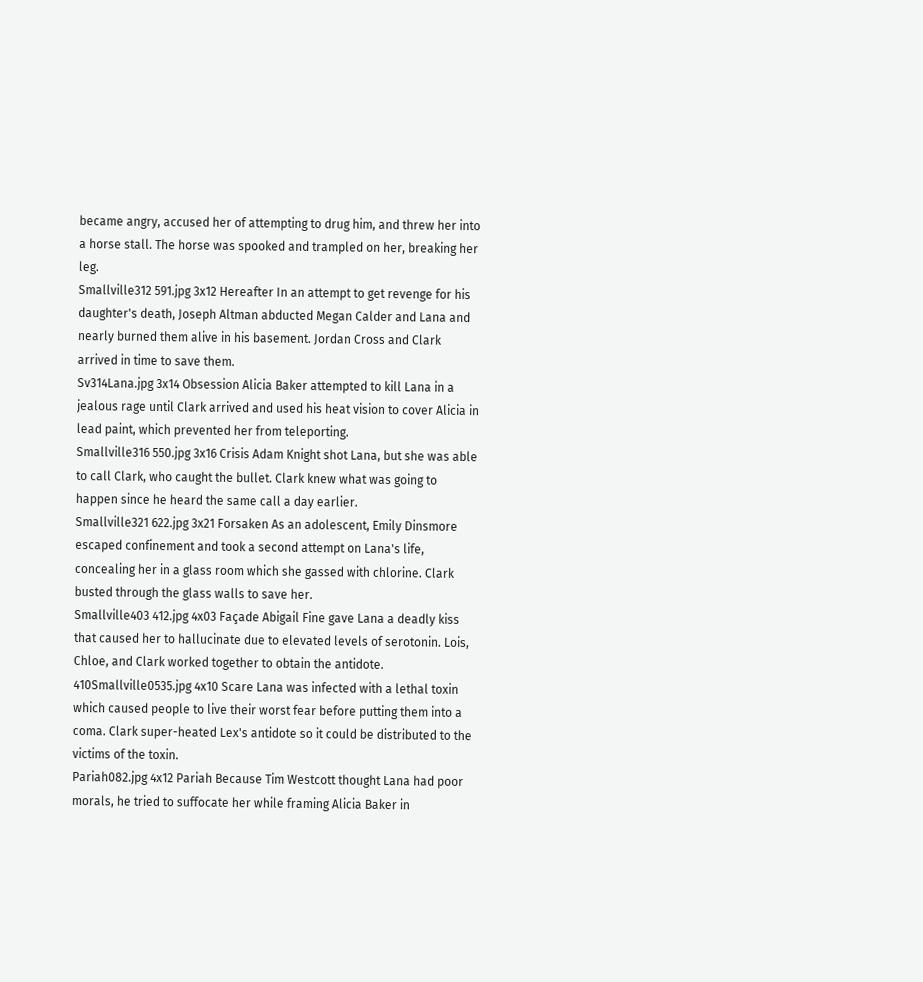became angry, accused her of attempting to drug him, and threw her into a horse stall. The horse was spooked and trampled on her, breaking her leg.
Smallville312 591.jpg 3x12 Hereafter In an attempt to get revenge for his daughter's death, Joseph Altman abducted Megan Calder and Lana and nearly burned them alive in his basement. Jordan Cross and Clark arrived in time to save them.
Sv314Lana.jpg 3x14 Obsession Alicia Baker attempted to kill Lana in a jealous rage until Clark arrived and used his heat vision to cover Alicia in lead paint, which prevented her from teleporting.
Smallville316 550.jpg 3x16 Crisis Adam Knight shot Lana, but she was able to call Clark, who caught the bullet. Clark knew what was going to happen since he heard the same call a day earlier.
Smallville321 622.jpg 3x21 Forsaken As an adolescent, Emily Dinsmore escaped confinement and took a second attempt on Lana's life, concealing her in a glass room which she gassed with chlorine. Clark busted through the glass walls to save her.
Smallville403 412.jpg 4x03 Façade Abigail Fine gave Lana a deadly kiss that caused her to hallucinate due to elevated levels of serotonin. Lois, Chloe, and Clark worked together to obtain the antidote.
410Smallville0535.jpg 4x10 Scare Lana was infected with a lethal toxin which caused people to live their worst fear before putting them into a coma. Clark super-heated Lex's antidote so it could be distributed to the victims of the toxin.
Pariah082.jpg 4x12 Pariah Because Tim Westcott thought Lana had poor morals, he tried to suffocate her while framing Alicia Baker in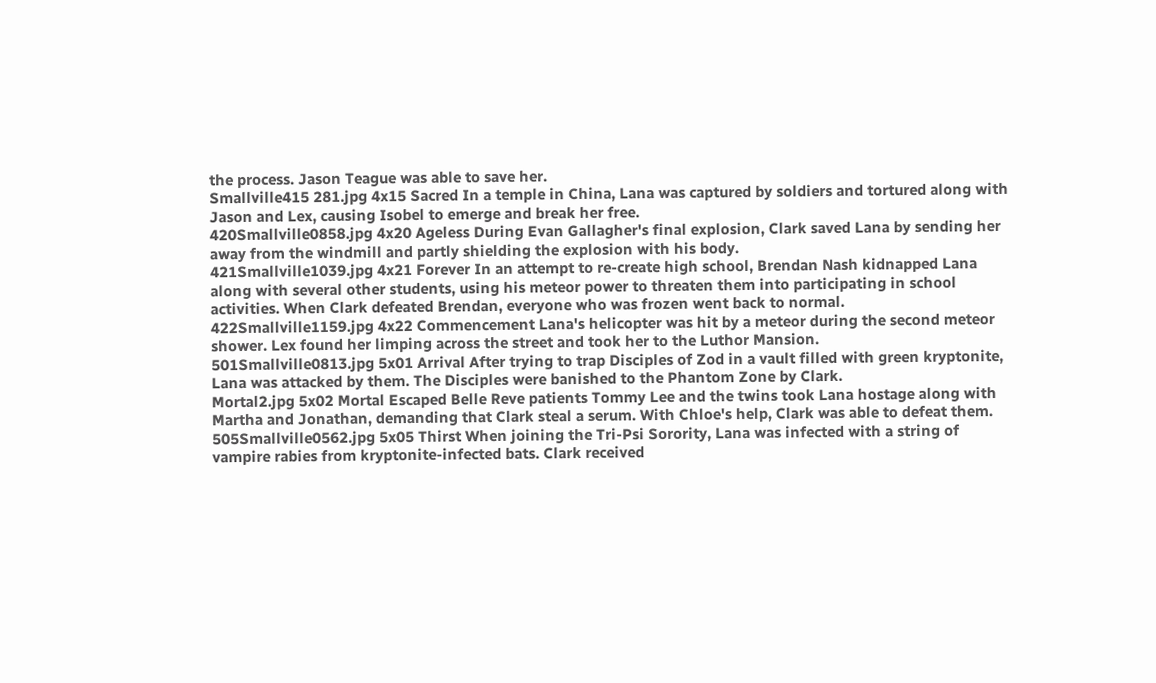the process. Jason Teague was able to save her.
Smallville415 281.jpg 4x15 Sacred In a temple in China, Lana was captured by soldiers and tortured along with Jason and Lex, causing Isobel to emerge and break her free.
420Smallville0858.jpg 4x20 Ageless During Evan Gallagher's final explosion, Clark saved Lana by sending her away from the windmill and partly shielding the explosion with his body.
421Smallville1039.jpg 4x21 Forever In an attempt to re-create high school, Brendan Nash kidnapped Lana along with several other students, using his meteor power to threaten them into participating in school activities. When Clark defeated Brendan, everyone who was frozen went back to normal.
422Smallville1159.jpg 4x22 Commencement Lana's helicopter was hit by a meteor during the second meteor shower. Lex found her limping across the street and took her to the Luthor Mansion.
501Smallville0813.jpg 5x01 Arrival After trying to trap Disciples of Zod in a vault filled with green kryptonite, Lana was attacked by them. The Disciples were banished to the Phantom Zone by Clark.
Mortal2.jpg 5x02 Mortal Escaped Belle Reve patients Tommy Lee and the twins took Lana hostage along with Martha and Jonathan, demanding that Clark steal a serum. With Chloe's help, Clark was able to defeat them.
505Smallville0562.jpg 5x05 Thirst When joining the Tri-Psi Sorority, Lana was infected with a string of vampire rabies from kryptonite-infected bats. Clark received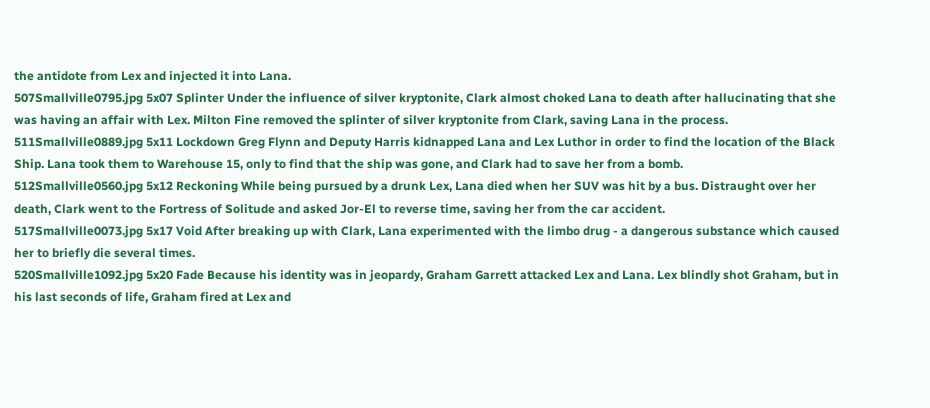the antidote from Lex and injected it into Lana.
507Smallville0795.jpg 5x07 Splinter Under the influence of silver kryptonite, Clark almost choked Lana to death after hallucinating that she was having an affair with Lex. Milton Fine removed the splinter of silver kryptonite from Clark, saving Lana in the process.
511Smallville0889.jpg 5x11 Lockdown Greg Flynn and Deputy Harris kidnapped Lana and Lex Luthor in order to find the location of the Black Ship. Lana took them to Warehouse 15, only to find that the ship was gone, and Clark had to save her from a bomb.
512Smallville0560.jpg 5x12 Reckoning While being pursued by a drunk Lex, Lana died when her SUV was hit by a bus. Distraught over her death, Clark went to the Fortress of Solitude and asked Jor-El to reverse time, saving her from the car accident.
517Smallville0073.jpg 5x17 Void After breaking up with Clark, Lana experimented with the limbo drug - a dangerous substance which caused her to briefly die several times.
520Smallville1092.jpg 5x20 Fade Because his identity was in jeopardy, Graham Garrett attacked Lex and Lana. Lex blindly shot Graham, but in his last seconds of life, Graham fired at Lex and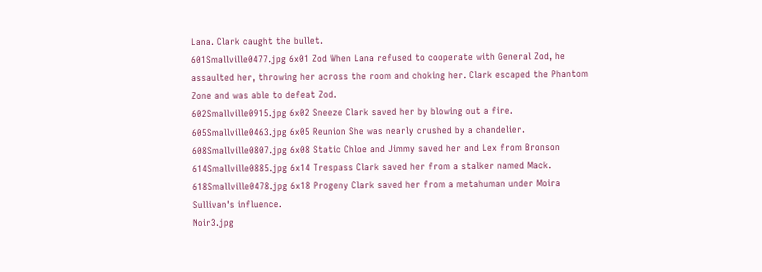Lana. Clark caught the bullet.
601Smallville0477.jpg 6x01 Zod When Lana refused to cooperate with General Zod, he assaulted her, throwing her across the room and choking her. Clark escaped the Phantom Zone and was able to defeat Zod.
602Smallville0915.jpg 6x02 Sneeze Clark saved her by blowing out a fire.
605Smallville0463.jpg 6x05 Reunion She was nearly crushed by a chandelier.
608Smallville0807.jpg 6x08 Static Chloe and Jimmy saved her and Lex from Bronson
614Smallville0885.jpg 6x14 Trespass Clark saved her from a stalker named Mack.
618Smallville0478.jpg 6x18 Progeny Clark saved her from a metahuman under Moira Sullivan's influence.
Noir3.jpg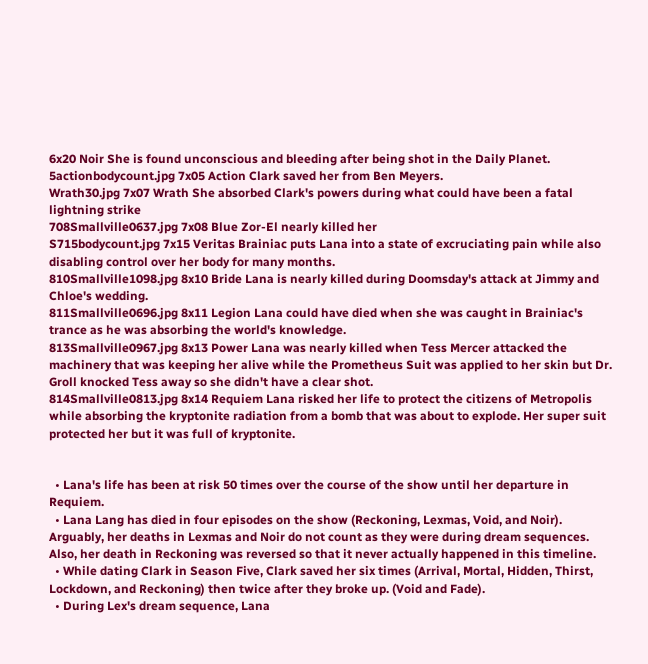6x20 Noir She is found unconscious and bleeding after being shot in the Daily Planet.
5actionbodycount.jpg 7x05 Action Clark saved her from Ben Meyers.
Wrath30.jpg 7x07 Wrath She absorbed Clark's powers during what could have been a fatal lightning strike
708Smallville0637.jpg 7x08 Blue Zor-El nearly killed her
S715bodycount.jpg 7x15 Veritas Brainiac puts Lana into a state of excruciating pain while also disabling control over her body for many months.
810Smallville1098.jpg 8x10 Bride Lana is nearly killed during Doomsday's attack at Jimmy and Chloe's wedding.
811Smallville0696.jpg 8x11 Legion Lana could have died when she was caught in Brainiac's trance as he was absorbing the world's knowledge.
813Smallville0967.jpg 8x13 Power Lana was nearly killed when Tess Mercer attacked the machinery that was keeping her alive while the Prometheus Suit was applied to her skin but Dr. Groll knocked Tess away so she didn't have a clear shot.
814Smallville0813.jpg 8x14 Requiem Lana risked her life to protect the citizens of Metropolis while absorbing the kryptonite radiation from a bomb that was about to explode. Her super suit protected her but it was full of kryptonite.


  • Lana's life has been at risk 50 times over the course of the show until her departure in Requiem.
  • Lana Lang has died in four episodes on the show (Reckoning, Lexmas, Void, and Noir). Arguably, her deaths in Lexmas and Noir do not count as they were during dream sequences. Also, her death in Reckoning was reversed so that it never actually happened in this timeline.
  • While dating Clark in Season Five, Clark saved her six times (Arrival, Mortal, Hidden, Thirst, Lockdown, and Reckoning) then twice after they broke up. (Void and Fade).
  • During Lex's dream sequence, Lana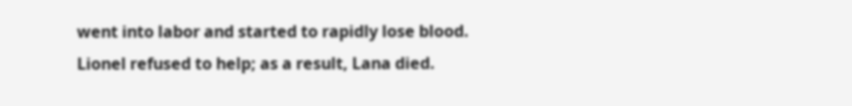went into labor and started to rapidly lose blood. Lionel refused to help; as a result, Lana died.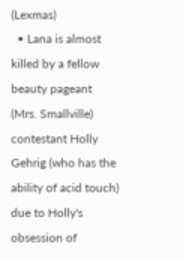(Lexmas)
  • Lana is almost killed by a fellow beauty pageant (Mrs. Smallville) contestant Holly Gehrig (who has the ability of acid touch) due to Holly's obsession of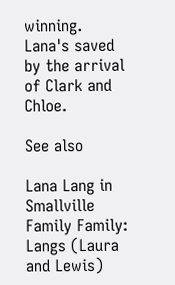winning. Lana's saved by the arrival of Clark and Chloe.

See also

Lana Lang in Smallville
Family Family: Langs (Laura and Lewis)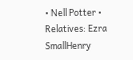• Nell Potter • Relatives: Ezra SmallHenry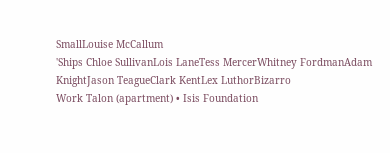SmallLouise McCallum
'Ships Chloe SullivanLois LaneTess MercerWhitney FordmanAdam KnightJason TeagueClark KentLex LuthorBizarro
Work Talon (apartment) • Isis Foundation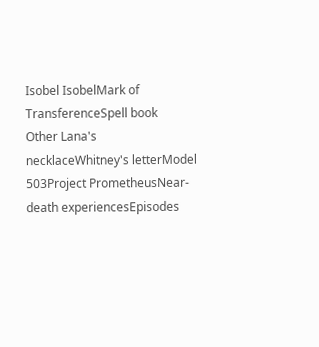Isobel IsobelMark of TransferenceSpell book
Other Lana's necklaceWhitney's letterModel 503Project PrometheusNear-death experiencesEpisodes